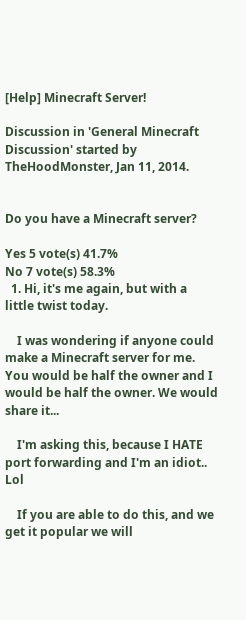[Help] Minecraft Server!

Discussion in 'General Minecraft Discussion' started by TheHoodMonster, Jan 11, 2014.


Do you have a Minecraft server?

Yes 5 vote(s) 41.7%
No 7 vote(s) 58.3%
  1. Hi, it's me again, but with a little twist today.

    I was wondering if anyone could make a Minecraft server for me. You would be half the owner and I would be half the owner. We would share it...

    I'm asking this, because I HATE port forwarding and I'm an idiot.. Lol

    If you are able to do this, and we get it popular we will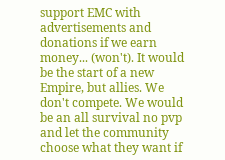support EMC with advertisements and donations if we earn money... (won't). It would be the start of a new Empire, but allies. We don't compete. We would be an all survival no pvp and let the community choose what they want if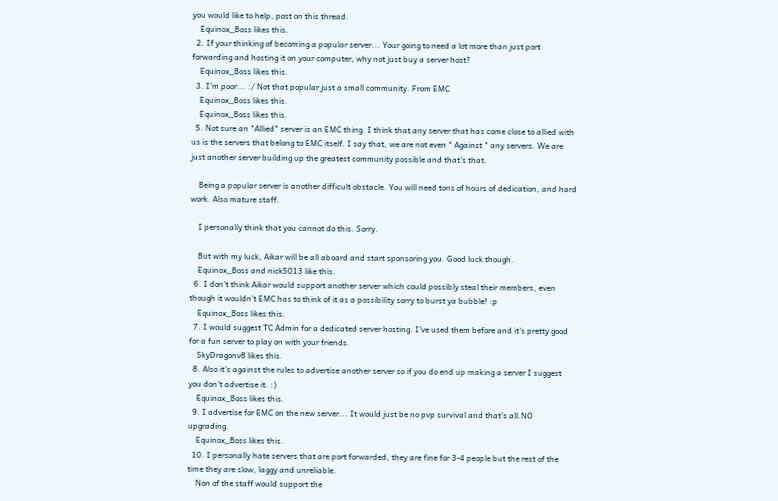you would like to help, post on this thread.
    Equinox_Boss likes this.
  2. If your thinking of becoming a popular server... Your going to need a lot more than just port forwarding and hosting it on your computer, why not just buy a server host?
    Equinox_Boss likes this.
  3. I'm poor... :/ Not that popular just a small community. From EMC
    Equinox_Boss likes this.
    Equinox_Boss likes this.
  5. Not sure an "Allied" server is an EMC thing. I think that any server that has come close to allied with us is the servers that belong to EMC itself. I say that, we are not even " Against " any servers. We are just another server building up the greatest community possible and that's that.

    Being a popular server is another difficult obstacle. You will need tons of hours of dedication, and hard work. Also mature staff.

    I personally think that you cannot do this. Sorry.

    But with my luck, Aikar will be all aboard and start sponsoring you. Good luck though.
    Equinox_Boss and nick5013 like this.
  6. I don't think Aikar would support another server which could possibly steal their members, even though it wouldn't EMC has to think of it as a possibility sorry to burst ya bubble! :p
    Equinox_Boss likes this.
  7. I would suggest TC Admin for a dedicated server hosting. I've used them before and it's pretty good for a fun server to play on with your friends.
    SkyDragonv8 likes this.
  8. Also it's against the rules to advertise another server so if you do end up making a server I suggest you don't advertise it. :)
    Equinox_Boss likes this.
  9. I advertise for EMC on the new server... It would just be no pvp survival and that's all.NO upgrading.
    Equinox_Boss likes this.
  10. I personally hate servers that are port forwarded, they are fine for 3-4 people but the rest of the time they are slow, laggy and unreliable.
    Non of the staff would support the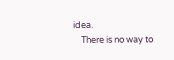idea.
    There is no way to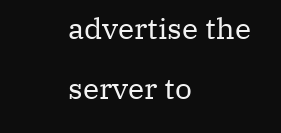advertise the server to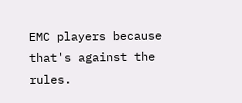EMC players because that's against the rules.